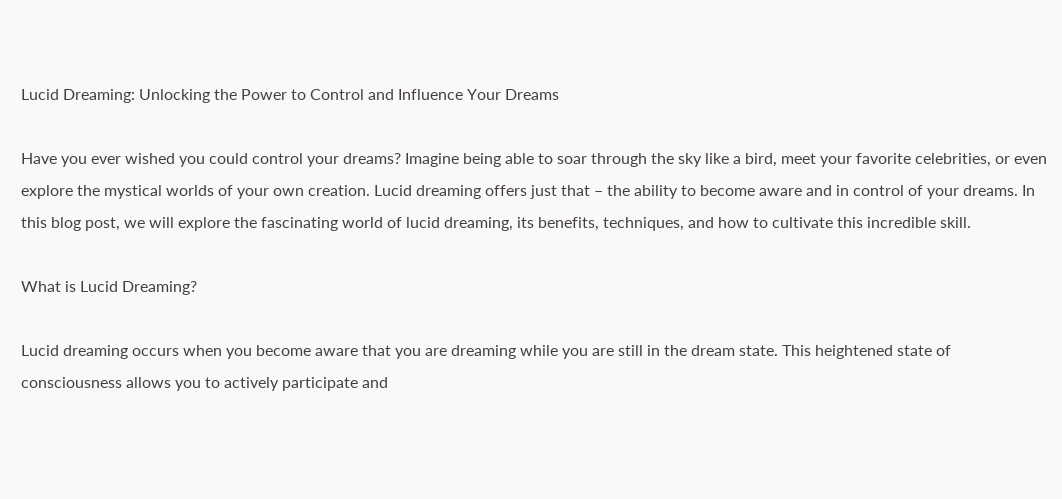Lucid Dreaming: Unlocking the Power to Control and Influence Your Dreams

Have you ever wished you could control your dreams? Imagine being able to soar through the sky like a bird, meet your favorite celebrities, or even explore the mystical worlds of your own creation. Lucid dreaming offers just that – the ability to become aware and in control of your dreams. In this blog post, we will explore the fascinating world of lucid dreaming, its benefits, techniques, and how to cultivate this incredible skill.

What is Lucid Dreaming?

Lucid dreaming occurs when you become aware that you are dreaming while you are still in the dream state. This heightened state of consciousness allows you to actively participate and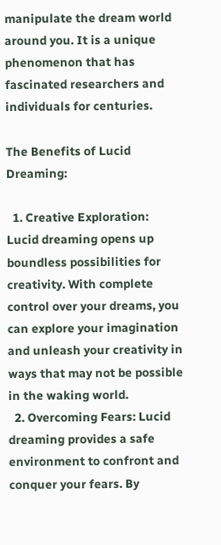manipulate the dream world around you. It is a unique phenomenon that has fascinated researchers and individuals for centuries.

The Benefits of Lucid Dreaming:

  1. Creative Exploration: Lucid dreaming opens up boundless possibilities for creativity. With complete control over your dreams, you can explore your imagination and unleash your creativity in ways that may not be possible in the waking world.
  2. Overcoming Fears: Lucid dreaming provides a safe environment to confront and conquer your fears. By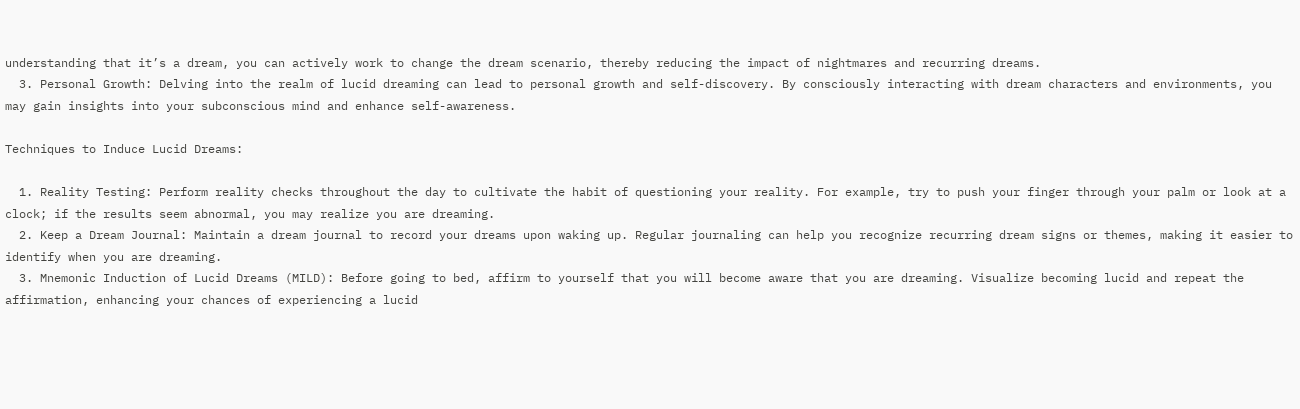understanding that it’s a dream, you can actively work to change the dream scenario, thereby reducing the impact of nightmares and recurring dreams.
  3. Personal Growth: Delving into the realm of lucid dreaming can lead to personal growth and self-discovery. By consciously interacting with dream characters and environments, you may gain insights into your subconscious mind and enhance self-awareness.

Techniques to Induce Lucid Dreams:

  1. Reality Testing: Perform reality checks throughout the day to cultivate the habit of questioning your reality. For example, try to push your finger through your palm or look at a clock; if the results seem abnormal, you may realize you are dreaming.
  2. Keep a Dream Journal: Maintain a dream journal to record your dreams upon waking up. Regular journaling can help you recognize recurring dream signs or themes, making it easier to identify when you are dreaming.
  3. Mnemonic Induction of Lucid Dreams (MILD): Before going to bed, affirm to yourself that you will become aware that you are dreaming. Visualize becoming lucid and repeat the affirmation, enhancing your chances of experiencing a lucid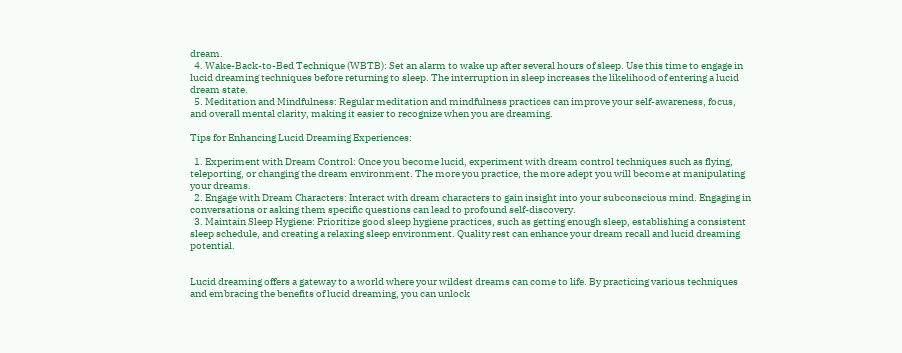dream.
  4. Wake-Back-to-Bed Technique (WBTB): Set an alarm to wake up after several hours of sleep. Use this time to engage in lucid dreaming techniques before returning to sleep. The interruption in sleep increases the likelihood of entering a lucid dream state.
  5. Meditation and Mindfulness: Regular meditation and mindfulness practices can improve your self-awareness, focus, and overall mental clarity, making it easier to recognize when you are dreaming.

Tips for Enhancing Lucid Dreaming Experiences:

  1. Experiment with Dream Control: Once you become lucid, experiment with dream control techniques such as flying, teleporting, or changing the dream environment. The more you practice, the more adept you will become at manipulating your dreams.
  2. Engage with Dream Characters: Interact with dream characters to gain insight into your subconscious mind. Engaging in conversations or asking them specific questions can lead to profound self-discovery.
  3. Maintain Sleep Hygiene: Prioritize good sleep hygiene practices, such as getting enough sleep, establishing a consistent sleep schedule, and creating a relaxing sleep environment. Quality rest can enhance your dream recall and lucid dreaming potential.


Lucid dreaming offers a gateway to a world where your wildest dreams can come to life. By practicing various techniques and embracing the benefits of lucid dreaming, you can unlock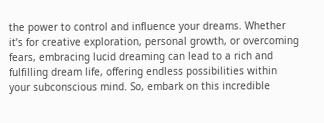the power to control and influence your dreams. Whether it’s for creative exploration, personal growth, or overcoming fears, embracing lucid dreaming can lead to a rich and fulfilling dream life, offering endless possibilities within your subconscious mind. So, embark on this incredible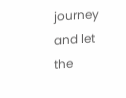journey and let the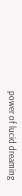power of lucid dreaming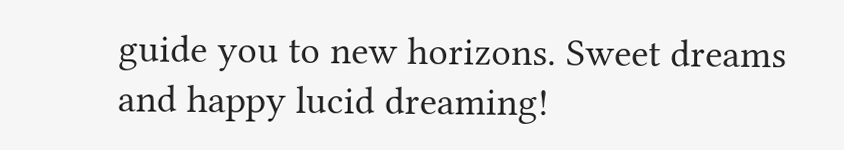guide you to new horizons. Sweet dreams and happy lucid dreaming!